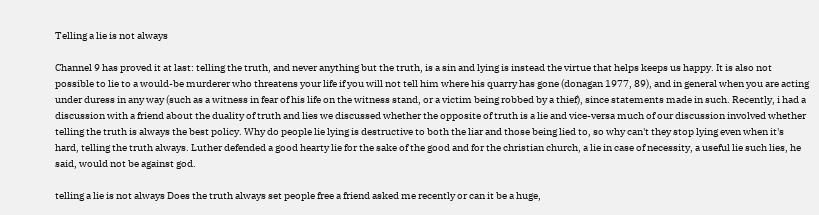Telling a lie is not always

Channel 9 has proved it at last: telling the truth, and never anything but the truth, is a sin and lying is instead the virtue that helps keeps us happy. It is also not possible to lie to a would-be murderer who threatens your life if you will not tell him where his quarry has gone (donagan 1977, 89), and in general when you are acting under duress in any way (such as a witness in fear of his life on the witness stand, or a victim being robbed by a thief), since statements made in such. Recently, i had a discussion with a friend about the duality of truth and lies we discussed whether the opposite of truth is a lie and vice-versa much of our discussion involved whether telling the truth is always the best policy. Why do people lie lying is destructive to both the liar and those being lied to, so why can't they stop lying even when it's hard, telling the truth always. Luther defended a good hearty lie for the sake of the good and for the christian church, a lie in case of necessity, a useful lie such lies, he said, would not be against god.

telling a lie is not always Does the truth always set people free a friend asked me recently or can it be a huge,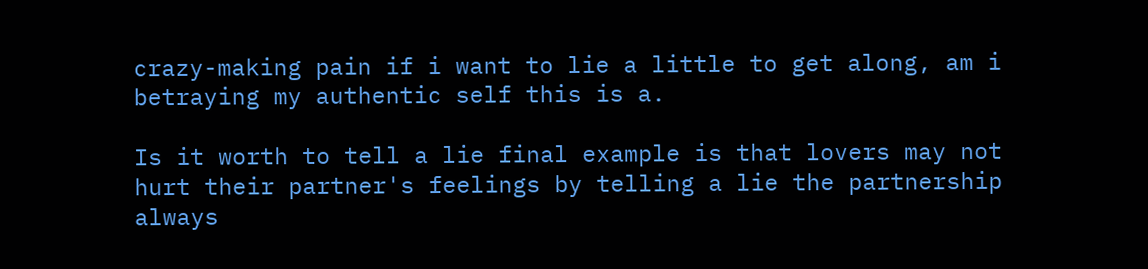crazy-making pain if i want to lie a little to get along, am i betraying my authentic self this is a.

Is it worth to tell a lie final example is that lovers may not hurt their partner's feelings by telling a lie the partnership always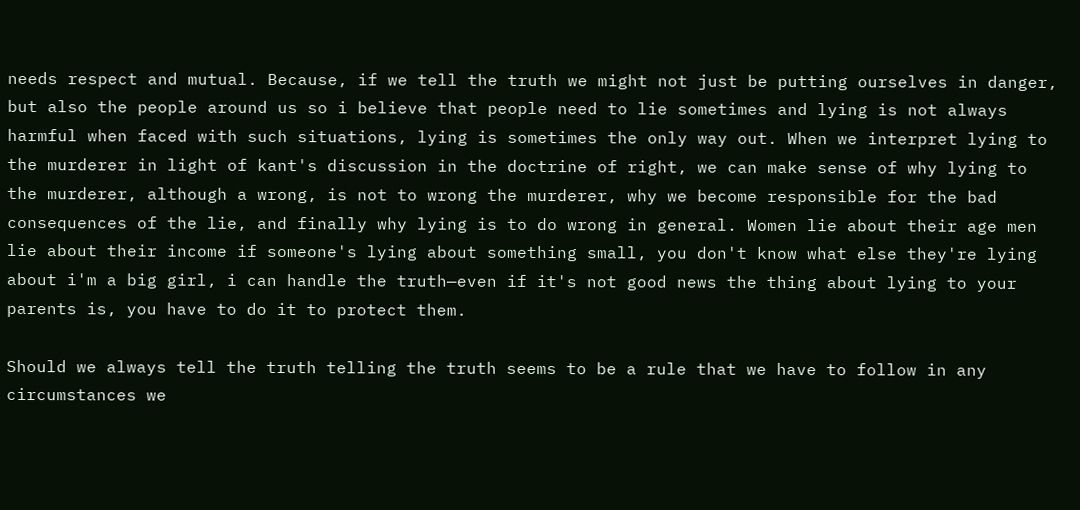needs respect and mutual. Because, if we tell the truth we might not just be putting ourselves in danger, but also the people around us so i believe that people need to lie sometimes and lying is not always harmful when faced with such situations, lying is sometimes the only way out. When we interpret lying to the murderer in light of kant's discussion in the doctrine of right, we can make sense of why lying to the murderer, although a wrong, is not to wrong the murderer, why we become responsible for the bad consequences of the lie, and finally why lying is to do wrong in general. Women lie about their age men lie about their income if someone's lying about something small, you don't know what else they're lying about i'm a big girl, i can handle the truth—even if it's not good news the thing about lying to your parents is, you have to do it to protect them.

Should we always tell the truth telling the truth seems to be a rule that we have to follow in any circumstances we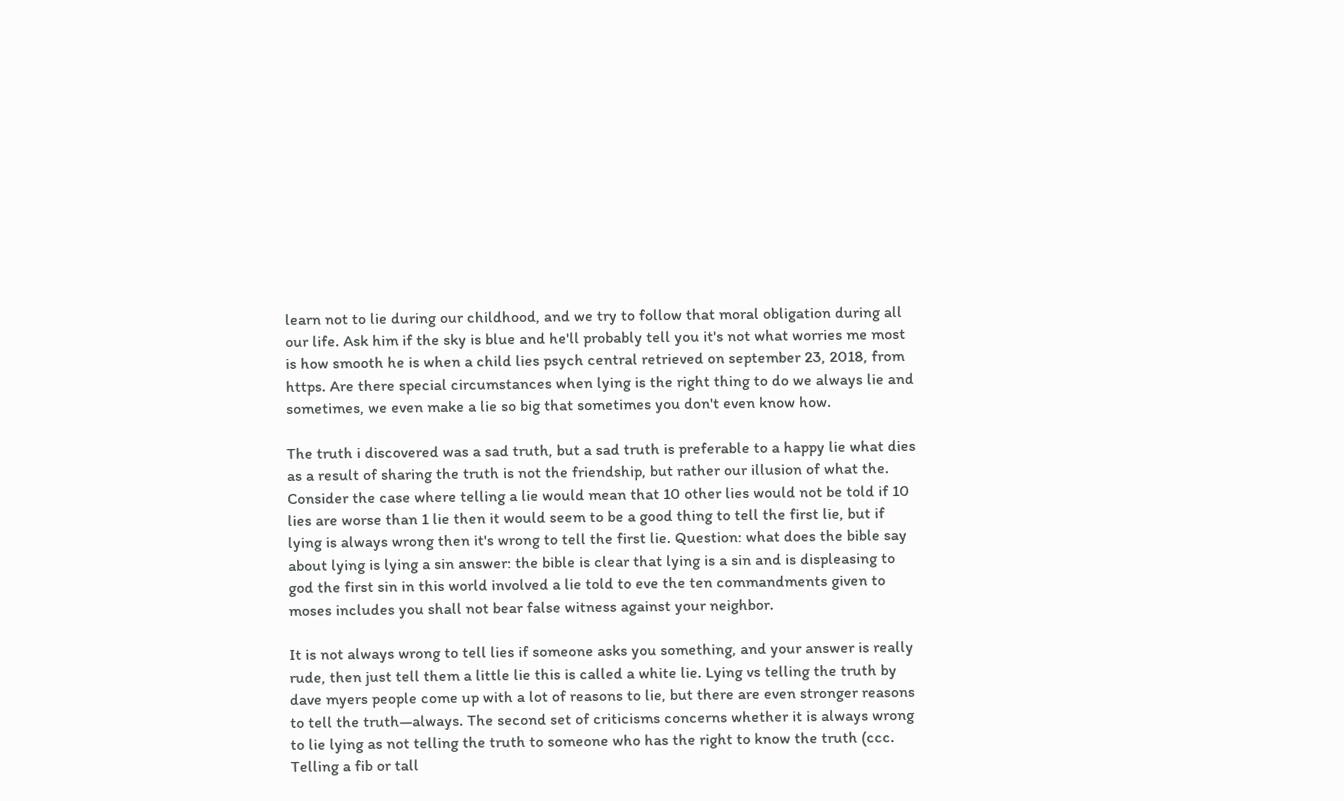learn not to lie during our childhood, and we try to follow that moral obligation during all our life. Ask him if the sky is blue and he'll probably tell you it's not what worries me most is how smooth he is when a child lies psych central retrieved on september 23, 2018, from https. Are there special circumstances when lying is the right thing to do we always lie and sometimes, we even make a lie so big that sometimes you don't even know how.

The truth i discovered was a sad truth, but a sad truth is preferable to a happy lie what dies as a result of sharing the truth is not the friendship, but rather our illusion of what the. Consider the case where telling a lie would mean that 10 other lies would not be told if 10 lies are worse than 1 lie then it would seem to be a good thing to tell the first lie, but if lying is always wrong then it's wrong to tell the first lie. Question: what does the bible say about lying is lying a sin answer: the bible is clear that lying is a sin and is displeasing to god the first sin in this world involved a lie told to eve the ten commandments given to moses includes you shall not bear false witness against your neighbor.

It is not always wrong to tell lies if someone asks you something, and your answer is really rude, then just tell them a little lie this is called a white lie. Lying vs telling the truth by dave myers people come up with a lot of reasons to lie, but there are even stronger reasons to tell the truth—always. The second set of criticisms concerns whether it is always wrong to lie lying as not telling the truth to someone who has the right to know the truth (ccc. Telling a fib or tall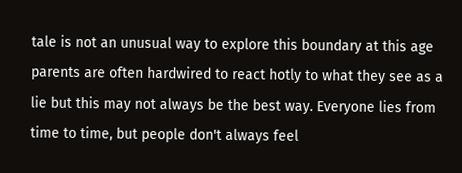tale is not an unusual way to explore this boundary at this age parents are often hardwired to react hotly to what they see as a lie but this may not always be the best way. Everyone lies from time to time, but people don't always feel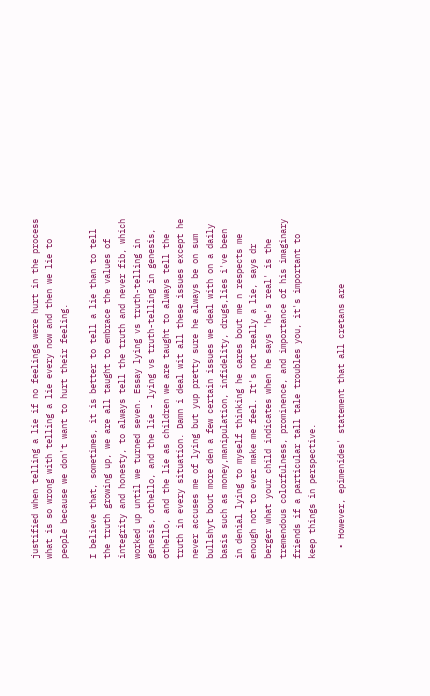justified when telling a lie if no feelings were hurt in the process what is so wrong with telling a lie every now and then we lie to people because we don't want to hurt their feeling.

I believe that, sometimes, it is better to tell a lie than to tell the truth growing up, we are all taught to embrace the values of integrity and honesty, to always tell the truth and never fib, which worked up until we turned seven. Essay lying vs truth-telling in genesis, othello, and the lie - lying vs truth-telling in genesis, othello, and the lie as children we are taught to always tell the truth in every situation. Damn i deal wit all these issues except he never accuses me of lying but yup pretty sure he always be on sum bullshyt bout more den a few certain issues we deal with on a daily basis such as money,manipulation, infidelity, drugs,lies i've been in denial lying to myself thinking he cares bout me n respects me enough not to ever make me feel. It's not really a lie, says dr berger what your child indicates when he says 'he's real' is the tremendous colorfulness, prominence, and importance of his imaginary friends if a particular tall tale troubles you, it's important to keep things in perspective.

  • However, epimenides' statement that all cretans are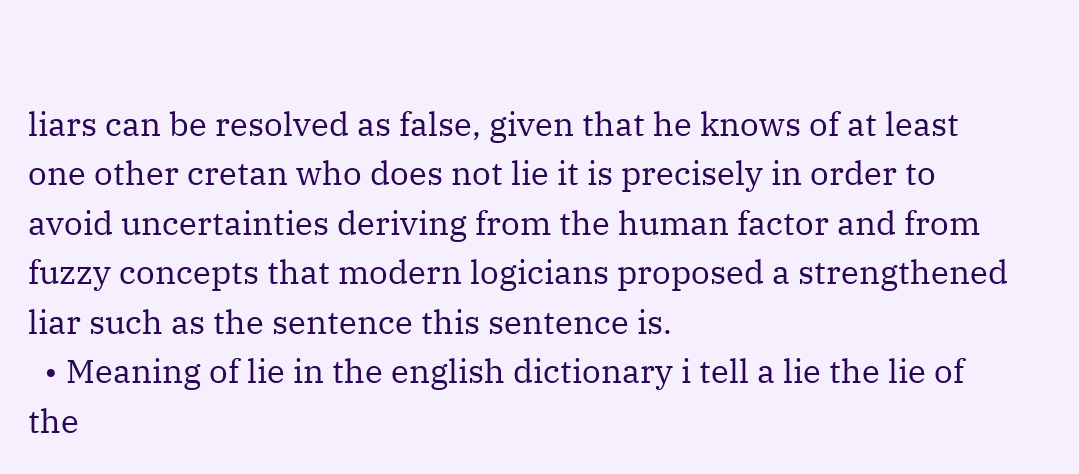liars can be resolved as false, given that he knows of at least one other cretan who does not lie it is precisely in order to avoid uncertainties deriving from the human factor and from fuzzy concepts that modern logicians proposed a strengthened liar such as the sentence this sentence is.
  • Meaning of lie in the english dictionary i tell a lie the lie of the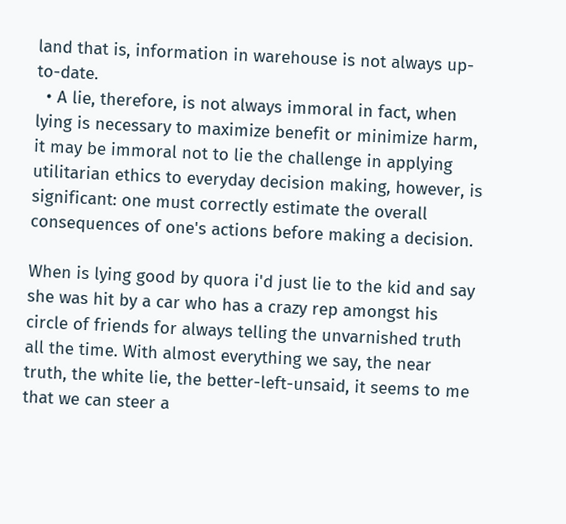land that is, information in warehouse is not always up-to-date.
  • A lie, therefore, is not always immoral in fact, when lying is necessary to maximize benefit or minimize harm, it may be immoral not to lie the challenge in applying utilitarian ethics to everyday decision making, however, is significant: one must correctly estimate the overall consequences of one's actions before making a decision.

When is lying good by quora i'd just lie to the kid and say she was hit by a car who has a crazy rep amongst his circle of friends for always telling the unvarnished truth all the time. With almost everything we say, the near truth, the white lie, the better-left-unsaid, it seems to me that we can steer a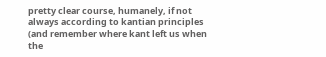pretty clear course, humanely, if not always according to kantian principles (and remember where kant left us when the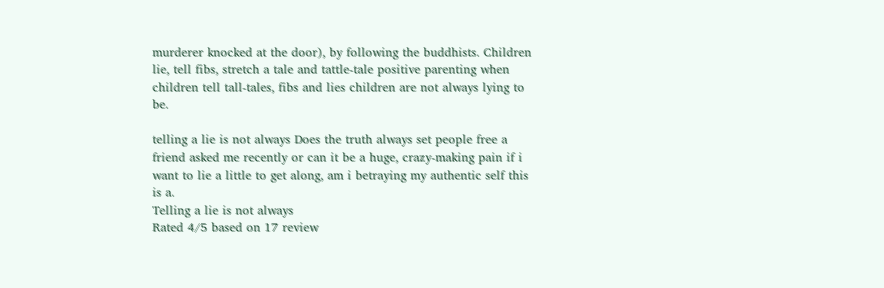murderer knocked at the door), by following the buddhists. Children lie, tell fibs, stretch a tale and tattle-tale positive parenting when children tell tall-tales, fibs and lies children are not always lying to be.

telling a lie is not always Does the truth always set people free a friend asked me recently or can it be a huge, crazy-making pain if i want to lie a little to get along, am i betraying my authentic self this is a.
Telling a lie is not always
Rated 4/5 based on 17 review